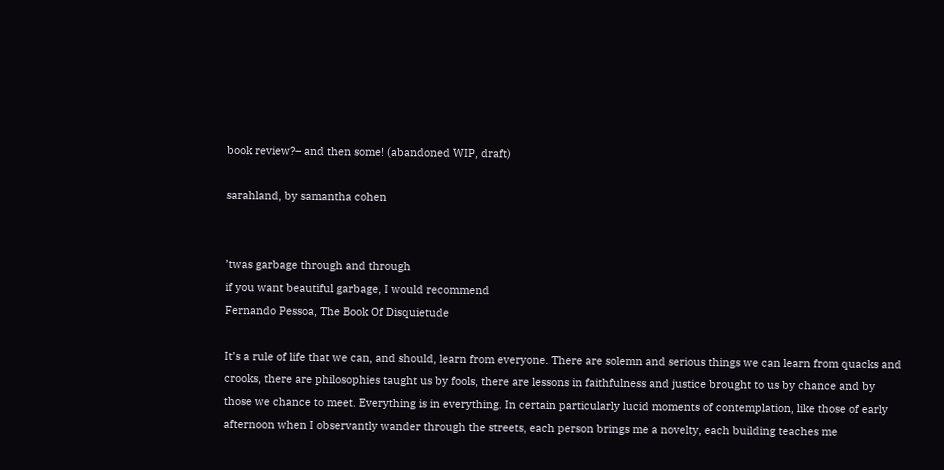book review?– and then some! (abandoned WIP, draft)

sarahland, by samantha cohen


’twas garbage through and through
if you want beautiful garbage, I would recommend
Fernando Pessoa, The Book Of Disquietude

It’s a rule of life that we can, and should, learn from everyone. There are solemn and serious things we can learn from quacks and crooks, there are philosophies taught us by fools, there are lessons in faithfulness and justice brought to us by chance and by those we chance to meet. Everything is in everything. In certain particularly lucid moments of contemplation, like those of early afternoon when I observantly wander through the streets, each person brings me a novelty, each building teaches me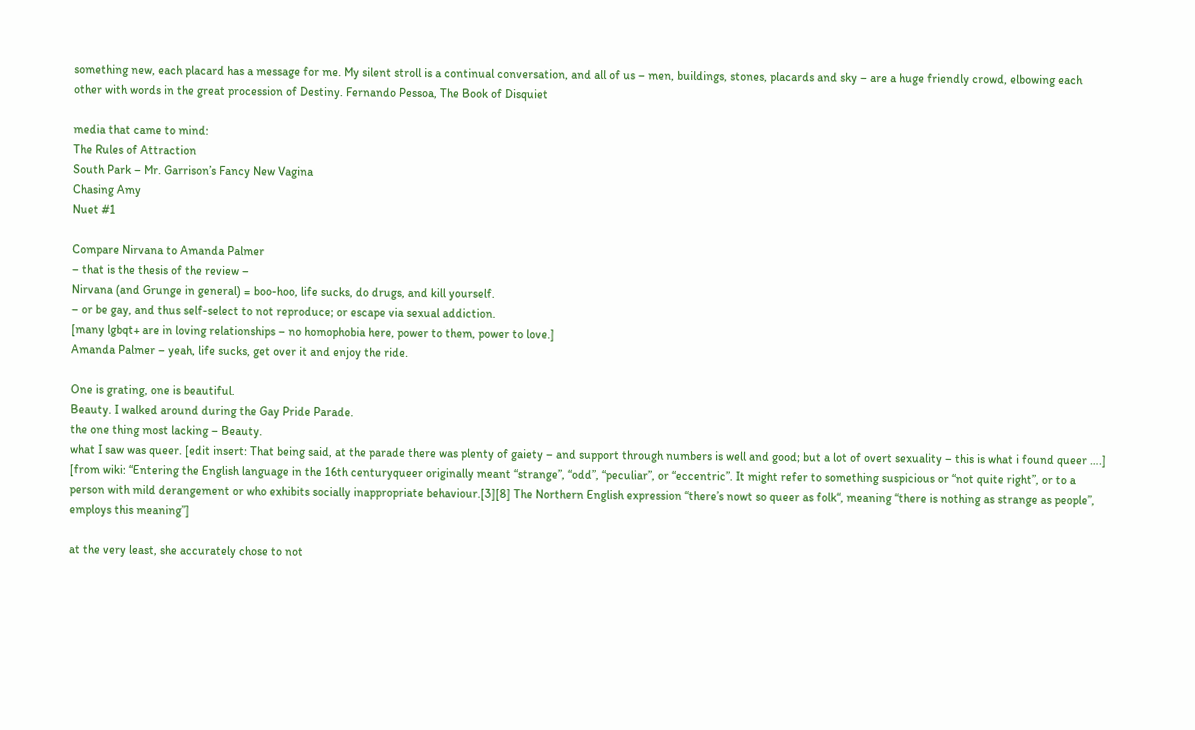something new, each placard has a message for me. My silent stroll is a continual conversation, and all of us – men, buildings, stones, placards and sky – are a huge friendly crowd, elbowing each other with words in the great procession of Destiny. Fernando Pessoa, The Book of Disquiet

media that came to mind:
The Rules of Attraction
South Park – Mr. Garrison’s Fancy New Vagina
Chasing Amy
Nuet #1

Compare Nirvana to Amanda Palmer
– that is the thesis of the review –
Nirvana (and Grunge in general) = boo-hoo, life sucks, do drugs, and kill yourself.
– or be gay, and thus self-select to not reproduce; or escape via sexual addiction.
[many lgbqt+ are in loving relationships – no homophobia here, power to them, power to love.]
Amanda Palmer – yeah, life sucks, get over it and enjoy the ride.

One is grating, one is beautiful.
Beauty. I walked around during the Gay Pride Parade.
the one thing most lacking – Beauty.
what I saw was queer. [edit insert: That being said, at the parade there was plenty of gaiety – and support through numbers is well and good; but a lot of overt sexuality – this is what i found queer ….]
[from wiki: “Entering the English language in the 16th centuryqueer originally meant “strange”, “odd”, “peculiar”, or “eccentric”. It might refer to something suspicious or “not quite right”, or to a person with mild derangement or who exhibits socially inappropriate behaviour.[3][8] The Northern English expression “there’s nowt so queer as folk“, meaning “there is nothing as strange as people”, employs this meaning”]

at the very least, she accurately chose to not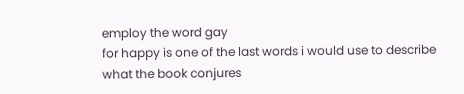employ the word gay
for happy is one of the last words i would use to describe
what the book conjures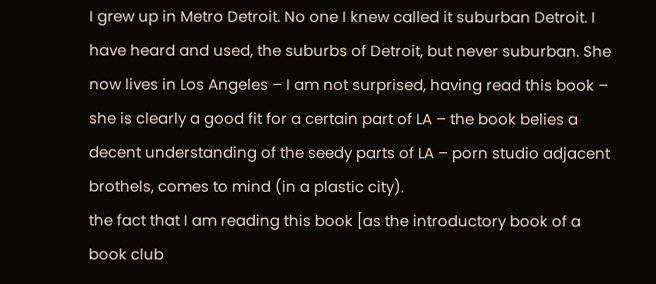I grew up in Metro Detroit. No one I knew called it suburban Detroit. I have heard and used, the suburbs of Detroit, but never suburban. She now lives in Los Angeles – I am not surprised, having read this book – she is clearly a good fit for a certain part of LA – the book belies a decent understanding of the seedy parts of LA – porn studio adjacent brothels, comes to mind (in a plastic city).
the fact that I am reading this book [as the introductory book of a book club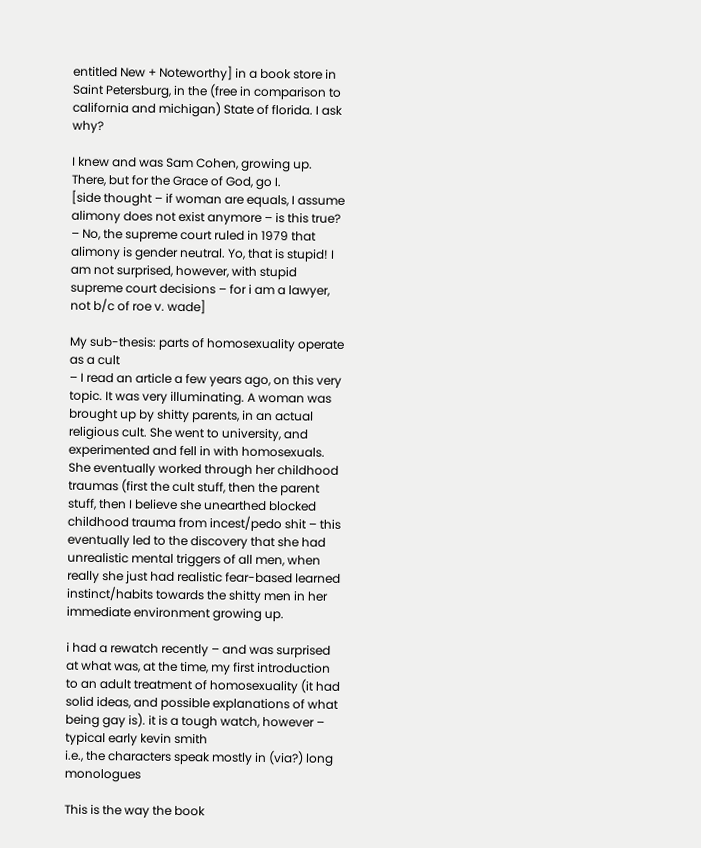entitled New + Noteworthy] in a book store in Saint Petersburg, in the (free in comparison to california and michigan) State of florida. I ask why?

I knew and was Sam Cohen, growing up. There, but for the Grace of God, go I.
[side thought – if woman are equals, I assume alimony does not exist anymore – is this true? – No, the supreme court ruled in 1979 that alimony is gender neutral. Yo, that is stupid! I am not surprised, however, with stupid supreme court decisions – for i am a lawyer, not b/c of roe v. wade]

My sub-thesis: parts of homosexuality operate as a cult
– I read an article a few years ago, on this very topic. It was very illuminating. A woman was brought up by shitty parents, in an actual religious cult. She went to university, and experimented and fell in with homosexuals. She eventually worked through her childhood traumas (first the cult stuff, then the parent stuff, then I believe she unearthed blocked childhood trauma from incest/pedo shit – this eventually led to the discovery that she had unrealistic mental triggers of all men, when really she just had realistic fear-based learned instinct/habits towards the shitty men in her immediate environment growing up.

i had a rewatch recently – and was surprised at what was, at the time, my first introduction to an adult treatment of homosexuality (it had solid ideas, and possible explanations of what being gay is). it is a tough watch, however – typical early kevin smith
i.e., the characters speak mostly in (via?) long monologues

This is the way the book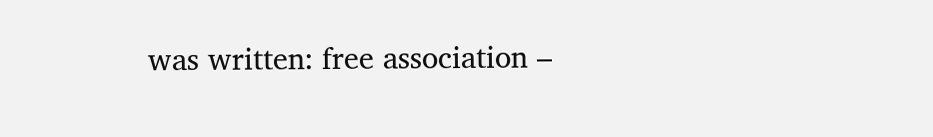was written: free association –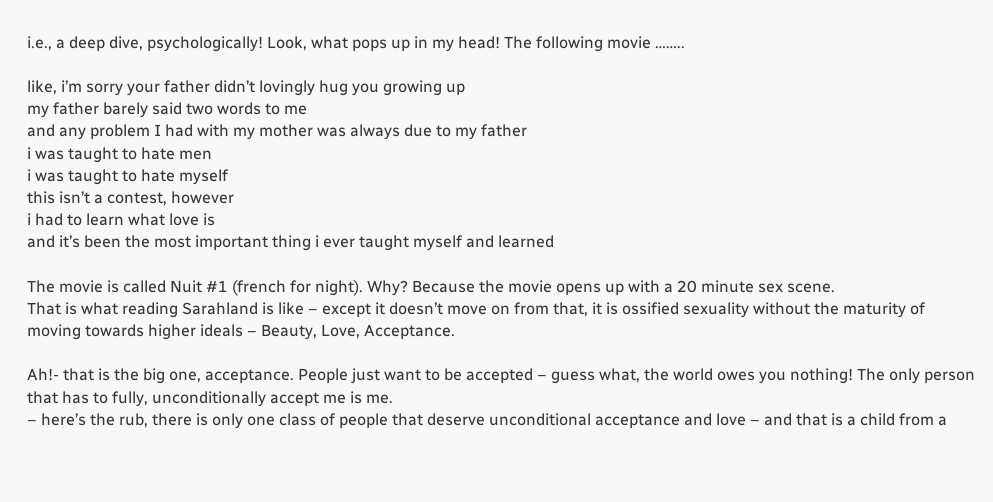i.e., a deep dive, psychologically! Look, what pops up in my head! The following movie ……..

like, i’m sorry your father didn’t lovingly hug you growing up
my father barely said two words to me
and any problem I had with my mother was always due to my father
i was taught to hate men
i was taught to hate myself
this isn’t a contest, however
i had to learn what love is
and it’s been the most important thing i ever taught myself and learned

The movie is called Nuit #1 (french for night). Why? Because the movie opens up with a 20 minute sex scene.
That is what reading Sarahland is like – except it doesn’t move on from that, it is ossified sexuality without the maturity of moving towards higher ideals – Beauty, Love, Acceptance.

Ah!- that is the big one, acceptance. People just want to be accepted – guess what, the world owes you nothing! The only person that has to fully, unconditionally accept me is me.
– here’s the rub, there is only one class of people that deserve unconditional acceptance and love – and that is a child from a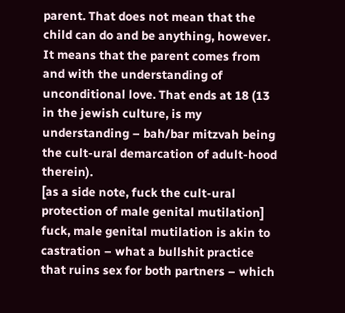parent. That does not mean that the child can do and be anything, however. It means that the parent comes from and with the understanding of unconditional love. That ends at 18 (13 in the jewish culture, is my understanding – bah/bar mitzvah being the cult-ural demarcation of adult-hood therein).
[as a side note, fuck the cult-ural protection of male genital mutilation]
fuck, male genital mutilation is akin to castration – what a bullshit practice that ruins sex for both partners – which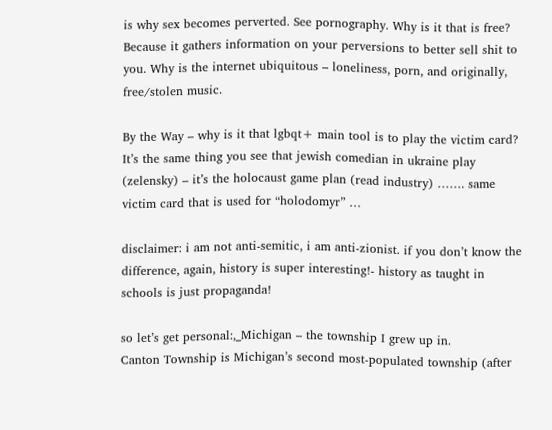is why sex becomes perverted. See pornography. Why is it that is free? Because it gathers information on your perversions to better sell shit to you. Why is the internet ubiquitous – loneliness, porn, and originally, free/stolen music.

By the Way – why is it that lgbqt+ main tool is to play the victim card? It’s the same thing you see that jewish comedian in ukraine play (zelensky) – it’s the holocaust game plan (read industry) ……. same victim card that is used for “holodomyr” …

disclaimer: i am not anti-semitic, i am anti-zionist. if you don’t know the difference, again, history is super interesting!- history as taught in schools is just propaganda!

so let’s get personal:,_Michigan – the township I grew up in.
Canton Township is Michigan’s second most-populated township (after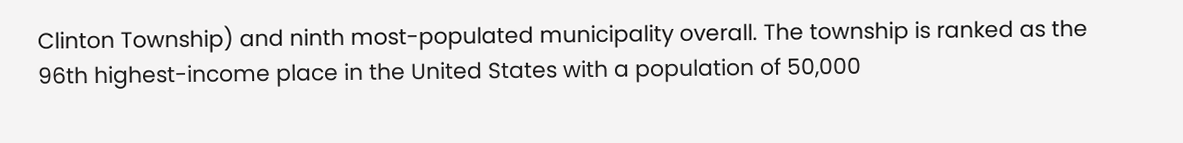Clinton Township) and ninth most-populated municipality overall. The township is ranked as the 96th highest-income place in the United States with a population of 50,000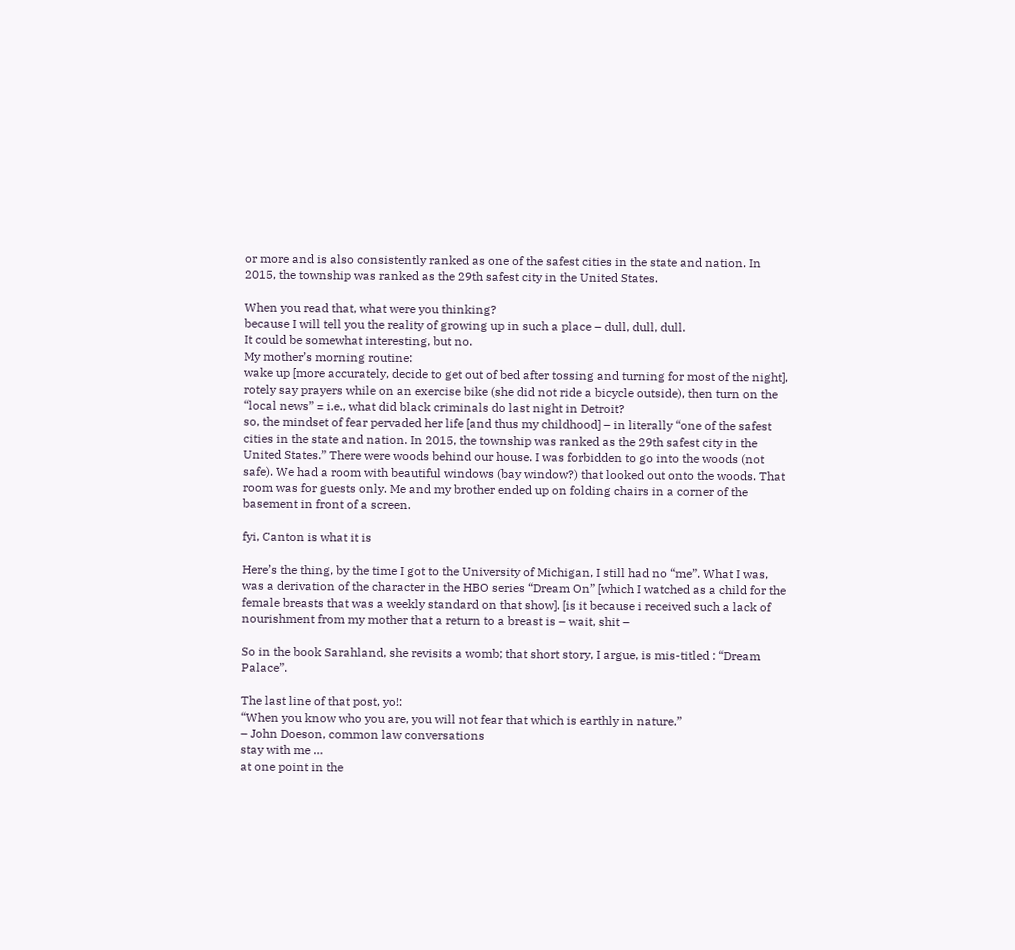or more and is also consistently ranked as one of the safest cities in the state and nation. In 2015, the township was ranked as the 29th safest city in the United States.

When you read that, what were you thinking?
because I will tell you the reality of growing up in such a place – dull, dull, dull.
It could be somewhat interesting, but no.
My mother’s morning routine:
wake up [more accurately, decide to get out of bed after tossing and turning for most of the night], rotely say prayers while on an exercise bike (she did not ride a bicycle outside), then turn on the “local news” = i.e., what did black criminals do last night in Detroit?
so, the mindset of fear pervaded her life [and thus my childhood] – in literally “one of the safest cities in the state and nation. In 2015, the township was ranked as the 29th safest city in the United States.” There were woods behind our house. I was forbidden to go into the woods (not safe). We had a room with beautiful windows (bay window?) that looked out onto the woods. That room was for guests only. Me and my brother ended up on folding chairs in a corner of the basement in front of a screen.

fyi, Canton is what it is

Here’s the thing, by the time I got to the University of Michigan, I still had no “me”. What I was, was a derivation of the character in the HBO series “Dream On” [which I watched as a child for the female breasts that was a weekly standard on that show]. [is it because i received such a lack of nourishment from my mother that a return to a breast is – wait, shit –

So in the book Sarahland, she revisits a womb; that short story, I argue, is mis-titled : “Dream Palace”.

The last line of that post, yo!:
“When you know who you are, you will not fear that which is earthly in nature.”
– John Doeson, common law conversations
stay with me …
at one point in the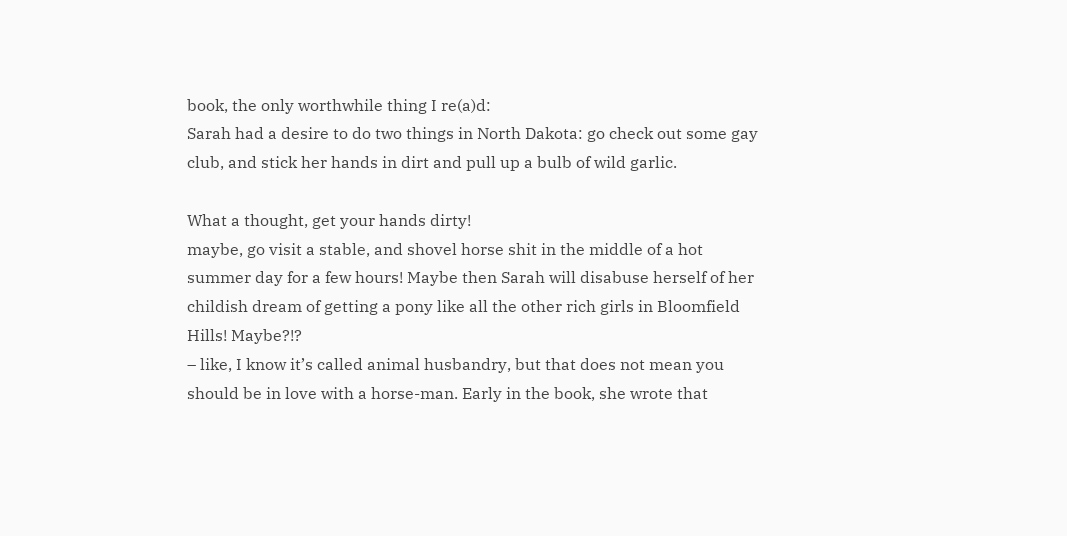book, the only worthwhile thing I re(a)d:
Sarah had a desire to do two things in North Dakota: go check out some gay club, and stick her hands in dirt and pull up a bulb of wild garlic.

What a thought, get your hands dirty!
maybe, go visit a stable, and shovel horse shit in the middle of a hot summer day for a few hours! Maybe then Sarah will disabuse herself of her childish dream of getting a pony like all the other rich girls in Bloomfield Hills! Maybe?!?
– like, I know it’s called animal husbandry, but that does not mean you should be in love with a horse-man. Early in the book, she wrote that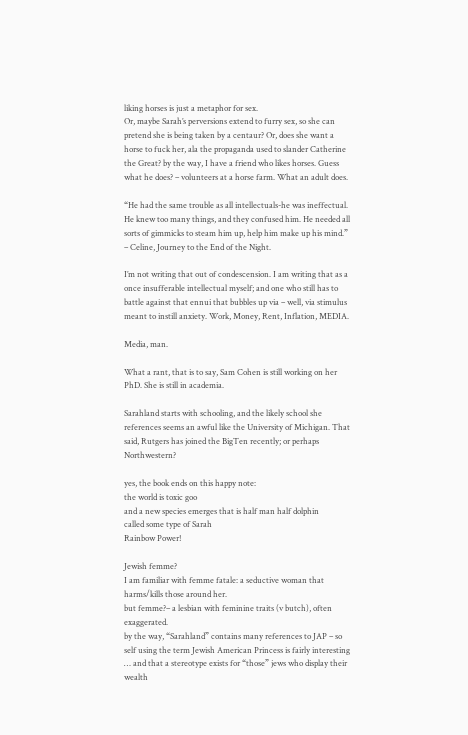liking horses is just a metaphor for sex.
Or, maybe Sarah’s perversions extend to furry sex, so she can pretend she is being taken by a centaur? Or, does she want a horse to fuck her, ala the propaganda used to slander Catherine the Great? by the way, I have a friend who likes horses. Guess what he does? – volunteers at a horse farm. What an adult does.

“He had the same trouble as all intellectuals-he was ineffectual. He knew too many things, and they confused him. He needed all sorts of gimmicks to steam him up, help him make up his mind.” – Celine, Journey to the End of the Night.

I’m not writing that out of condescension. I am writing that as a once insufferable intellectual myself; and one who still has to battle against that ennui that bubbles up via – well, via stimulus meant to instill anxiety. Work, Money, Rent, Inflation, MEDIA.

Media, man.

What a rant, that is to say, Sam Cohen is still working on her PhD. She is still in academia.

Sarahland starts with schooling, and the likely school she references seems an awful like the University of Michigan. That said, Rutgers has joined the BigTen recently; or perhaps Northwestern?

yes, the book ends on this happy note:
the world is toxic goo
and a new species emerges that is half man half dolphin
called some type of Sarah
Rainbow Power!

Jewish femme?
I am familiar with femme fatale: a seductive woman that harms/kills those around her.
but femme?– a lesbian with feminine traits (v butch), often exaggerated.
by the way, “Sarahland” contains many references to JAP – so self using the term Jewish American Princess is fairly interesting … and that a stereotype exists for “those” jews who display their wealth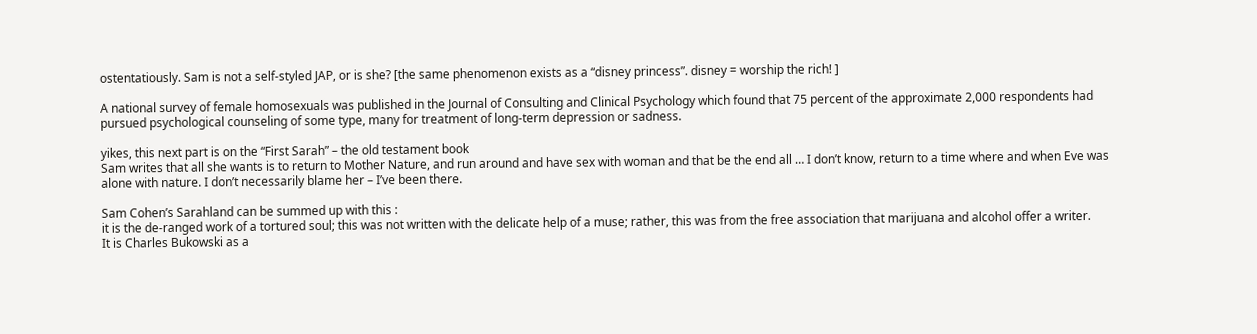ostentatiously. Sam is not a self-styled JAP, or is she? [the same phenomenon exists as a “disney princess”. disney = worship the rich! ]

A national survey of female homosexuals was published in the Journal of Consulting and Clinical Psychology which found that 75 percent of the approximate 2,000 respondents had pursued psychological counseling of some type, many for treatment of long-term depression or sadness.

yikes, this next part is on the “First Sarah” – the old testament book
Sam writes that all she wants is to return to Mother Nature, and run around and have sex with woman and that be the end all … I don’t know, return to a time where and when Eve was alone with nature. I don’t necessarily blame her – I’ve been there.

Sam Cohen’s Sarahland can be summed up with this :
it is the de-ranged work of a tortured soul; this was not written with the delicate help of a muse; rather, this was from the free association that marijuana and alcohol offer a writer.
It is Charles Bukowski as a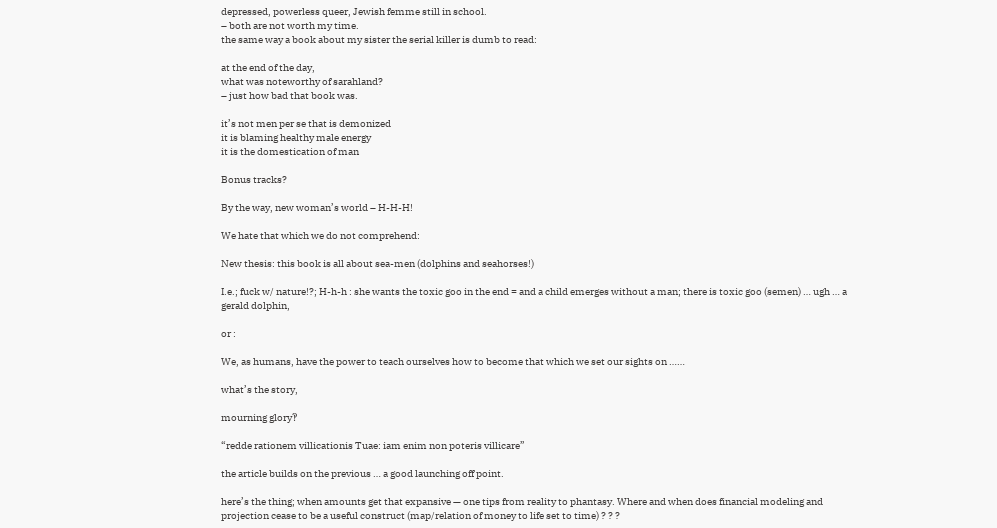depressed, powerless queer, Jewish femme still in school.
– both are not worth my time.
the same way a book about my sister the serial killer is dumb to read:

at the end of the day,
what was noteworthy of sarahland?
– just how bad that book was.

it’s not men per se that is demonized
it is blaming healthy male energy
it is the domestication of man

Bonus tracks?

By the way, new woman’s world – H-H-H!

We hate that which we do not comprehend:

New thesis: this book is all about sea-men (dolphins and seahorses!)

I.e.; fuck w/ nature!?; H-h-h : she wants the toxic goo in the end = and a child emerges without a man; there is toxic goo (semen) … ugh … a gerald dolphin,

or :

We, as humans, have the power to teach ourselves how to become that which we set our sights on ……

what’s the story,

mourning glory‽

“redde rationem villicationis Tuae: iam enim non poteris villicare”

the article builds on the previous … a good launching off point.

here’s the thing; when amounts get that expansive — one tips from reality to phantasy. Where and when does financial modeling and projection cease to be a useful construct (map/relation of money to life set to time) ? ? ?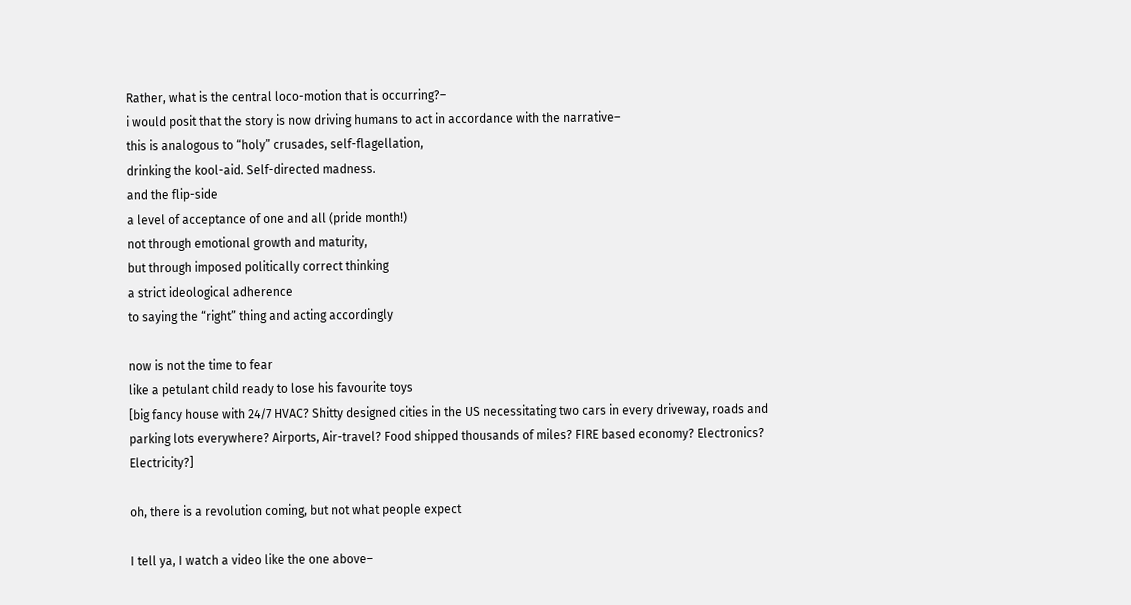Rather, what is the central loco-motion that is occurring?–
i would posit that the story is now driving humans to act in accordance with the narrative–
this is analogous to “holy” crusades, self-flagellation,
drinking the kool-aid. Self-directed madness.
and the flip-side
a level of acceptance of one and all (pride month!)
not through emotional growth and maturity,
but through imposed politically correct thinking
a strict ideological adherence
to saying the “right” thing and acting accordingly

now is not the time to fear
like a petulant child ready to lose his favourite toys
[big fancy house with 24/7 HVAC? Shitty designed cities in the US necessitating two cars in every driveway, roads and parking lots everywhere? Airports, Air-travel? Food shipped thousands of miles? FIRE based economy? Electronics? Electricity?]

oh, there is a revolution coming, but not what people expect

I tell ya, I watch a video like the one above–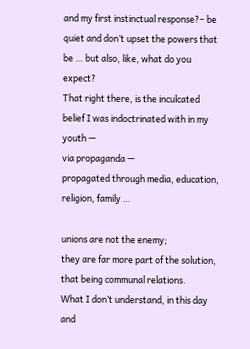and my first instinctual response?– be quiet and don’t upset the powers that be … but also, like, what do you expect?
That right there, is the inculcated belief I was indoctrinated with in my youth —
via propaganda —
propagated through media, education, religion, family …

unions are not the enemy;
they are far more part of the solution, that being communal relations.
What I don’t understand, in this day and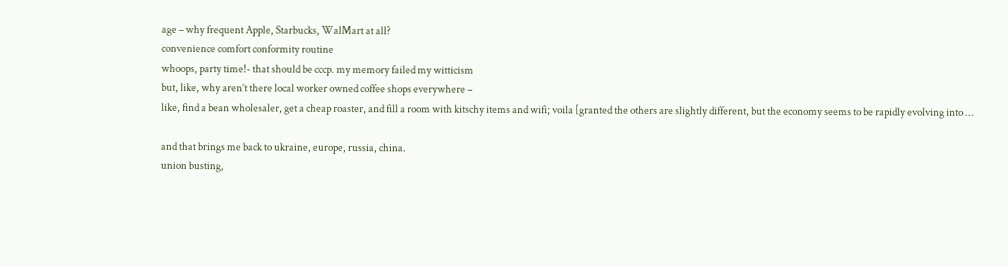age – why frequent Apple, Starbucks, WalMart at all?
convenience comfort conformity routine
whoops, party time!- that should be cccp. my memory failed my witticism
but, like, why aren’t there local worker owned coffee shops everywhere –
like, find a bean wholesaler, get a cheap roaster, and fill a room with kitschy items and wifi; voila [granted the others are slightly different, but the economy seems to be rapidly evolving into …

and that brings me back to ukraine, europe, russia, china.
union busting,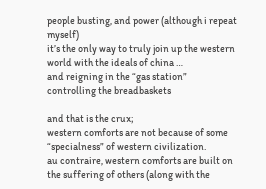people busting, and power (although i repeat myself)
it’s the only way to truly join up the western world with the ideals of china …
and reigning in the “gas station”
controlling the breadbaskets

and that is the crux;
western comforts are not because of some “specialness” of western civilization.
au contraire, western comforts are built on the suffering of others (along with the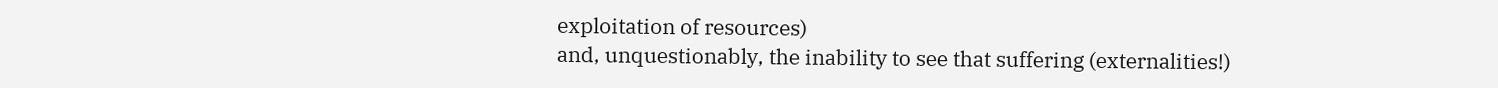exploitation of resources)
and, unquestionably, the inability to see that suffering (externalities!)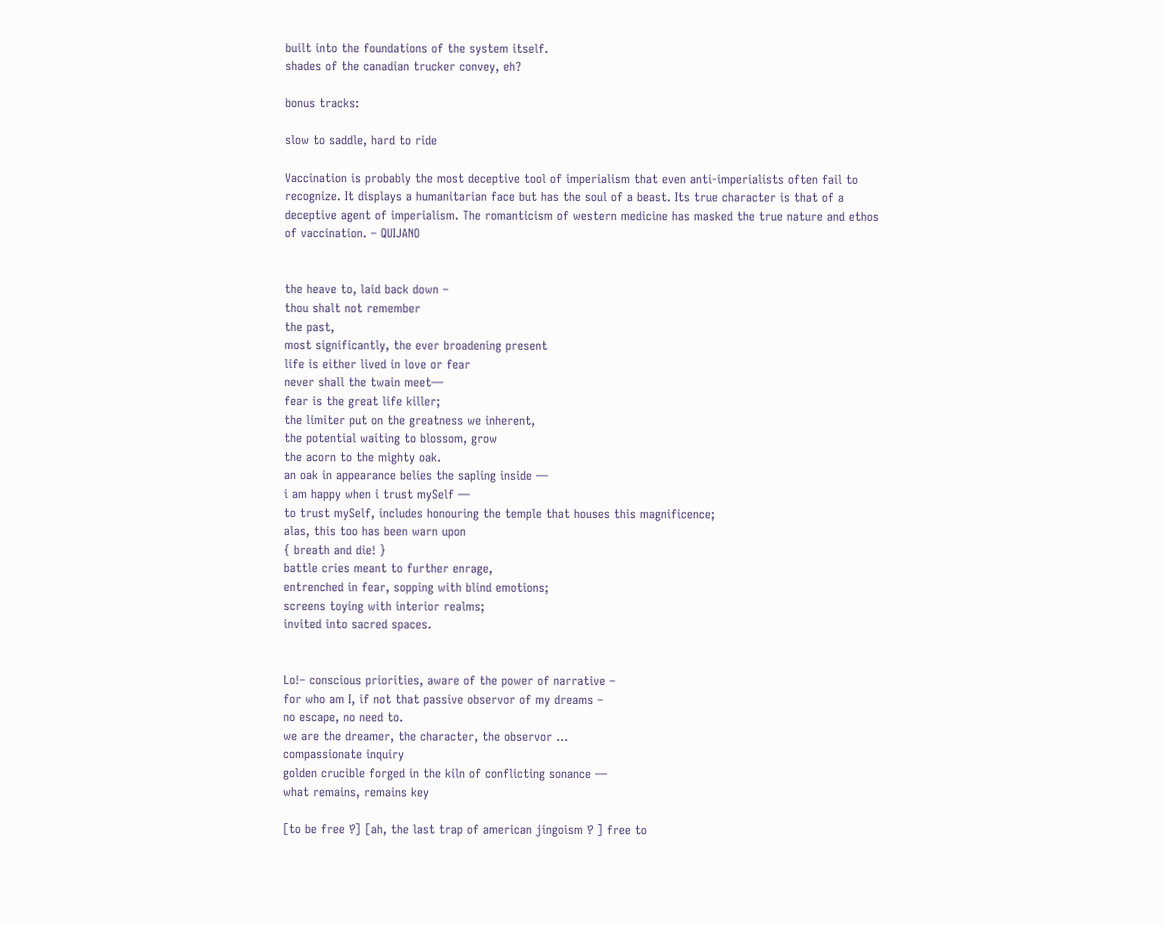built into the foundations of the system itself.
shades of the canadian trucker convey, eh?

bonus tracks:

slow to saddle, hard to ride

Vaccination is probably the most deceptive tool of imperialism that even anti-imperialists often fail to recognize. It displays a humanitarian face but has the soul of a beast. Its true character is that of a deceptive agent of imperialism. The romanticism of western medicine has masked the true nature and ethos of vaccination. – QUIJANO


the heave to, laid back down –
thou shalt not remember
the past,
most significantly, the ever broadening present
life is either lived in love or fear
never shall the twain meet—
fear is the great life killer;
the limiter put on the greatness we inherent,
the potential waiting to blossom, grow
the acorn to the mighty oak.
an oak in appearance belies the sapling inside —
i am happy when i trust mySelf —
to trust mySelf, includes honouring the temple that houses this magnificence;
alas, this too has been warn upon
{ breath and die! }
battle cries meant to further enrage,
entrenched in fear, sopping with blind emotions;
screens toying with interior realms;
invited into sacred spaces.


Lo!– conscious priorities, aware of the power of narrative –
for who am I, if not that passive observor of my dreams –
no escape, no need to.
we are the dreamer, the character, the observor …
compassionate inquiry
golden crucible forged in the kiln of conflicting sonance —
what remains, remains key

[to be free ‽] [ah, the last trap of american jingoism ‽ ] free to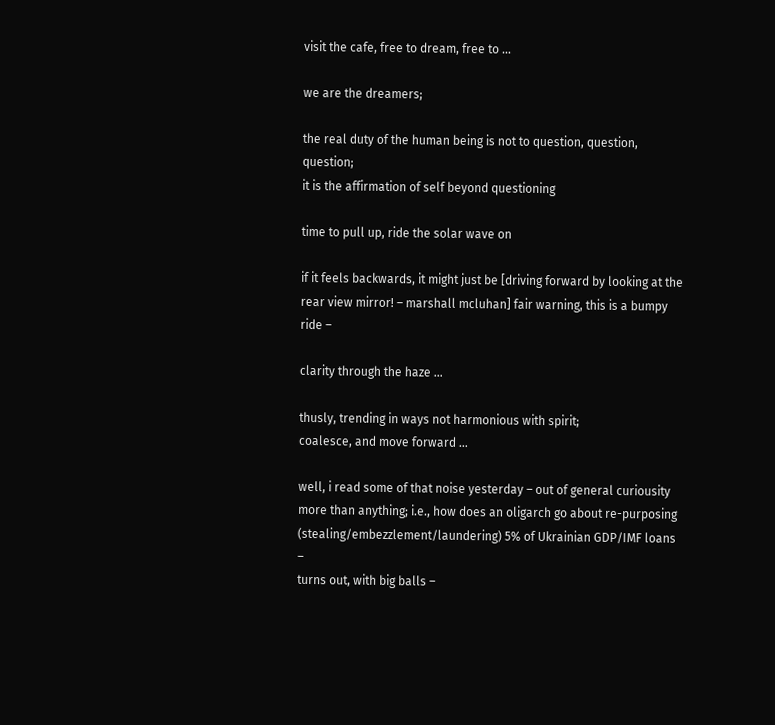visit the cafe, free to dream, free to …

we are the dreamers;

the real duty of the human being is not to question, question, question;
it is the affirmation of self beyond questioning

time to pull up, ride the solar wave on

if it feels backwards, it might just be [driving forward by looking at the rear view mirror! – marshall mcluhan] fair warning, this is a bumpy ride –

clarity through the haze …

thusly, trending in ways not harmonious with spirit;
coalesce, and move forward …

well, i read some of that noise yesterday – out of general curiousity more than anything; i.e., how does an oligarch go about re-purposing (stealing/embezzlement/laundering) 5% of Ukrainian GDP/IMF loans –
turns out, with big balls –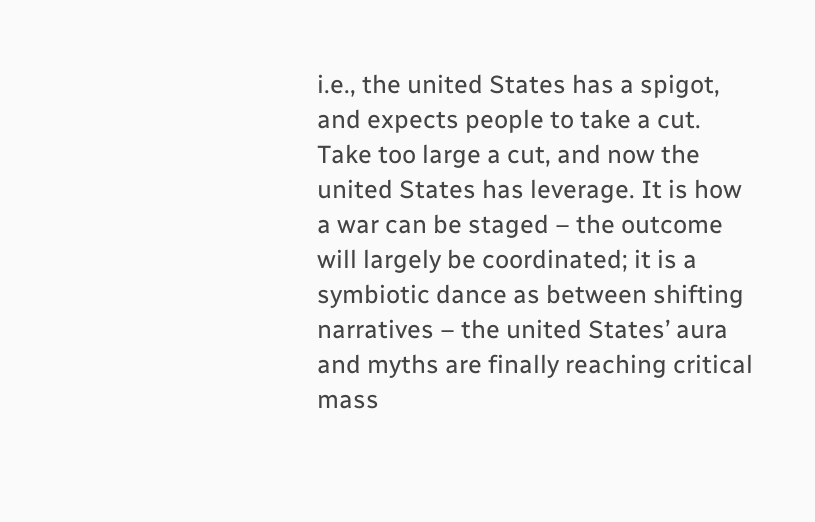i.e., the united States has a spigot, and expects people to take a cut. Take too large a cut, and now the united States has leverage. It is how a war can be staged – the outcome will largely be coordinated; it is a symbiotic dance as between shifting narratives – the united States’ aura and myths are finally reaching critical mass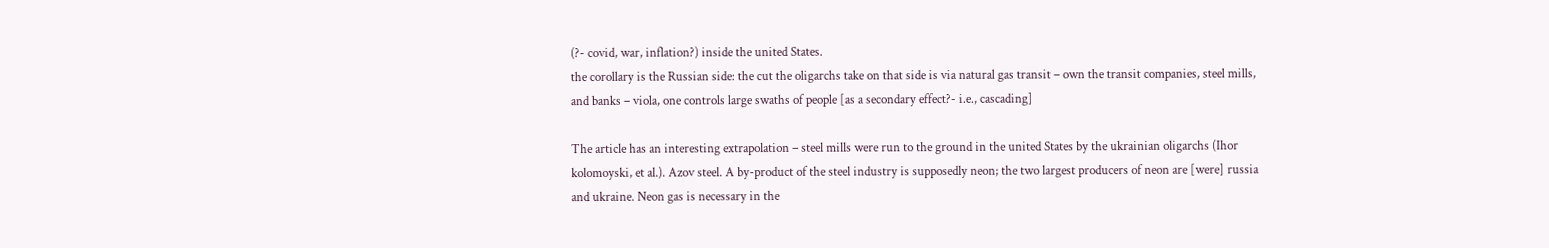(?- covid, war, inflation?) inside the united States.
the corollary is the Russian side: the cut the oligarchs take on that side is via natural gas transit – own the transit companies, steel mills, and banks – viola, one controls large swaths of people [as a secondary effect?- i.e., cascading]

The article has an interesting extrapolation – steel mills were run to the ground in the united States by the ukrainian oligarchs (Ihor kolomoyski, et al.). Azov steel. A by-product of the steel industry is supposedly neon; the two largest producers of neon are [were] russia and ukraine. Neon gas is necessary in the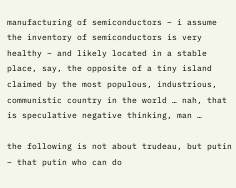manufacturing of semiconductors – i assume the inventory of semiconductors is very healthy – and likely located in a stable place, say, the opposite of a tiny island claimed by the most populous, industrious, communistic country in the world … nah, that is speculative negative thinking, man …

the following is not about trudeau, but putin – that putin who can do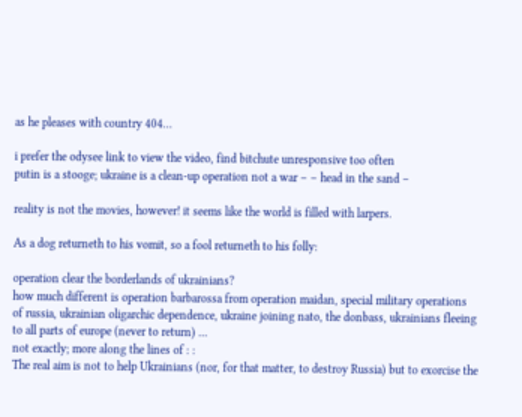as he pleases with country 404…

i prefer the odysee link to view the video, find bitchute unresponsive too often
putin is a stooge; ukraine is a clean-up operation not a war – – head in the sand –

reality is not the movies, however! it seems like the world is filled with larpers.

As a dog returneth to his vomit, so a fool returneth to his folly:

operation clear the borderlands of ukrainians?
how much different is operation barbarossa from operation maidan, special military operations of russia, ukrainian oligarchic dependence, ukraine joining nato, the donbass, ukrainians fleeing to all parts of europe (never to return) …
not exactly; more along the lines of : :
The real aim is not to help Ukrainians (nor, for that matter, to destroy Russia) but to exorcise the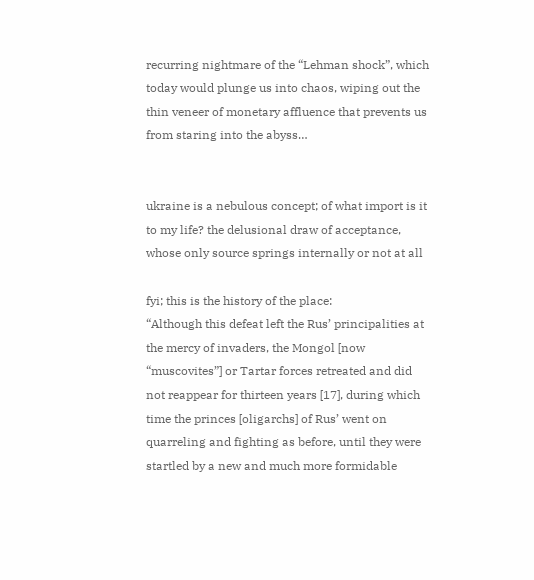recurring nightmare of the “Lehman shock”, which today would plunge us into chaos, wiping out the thin veneer of monetary affluence that prevents us from staring into the abyss…


ukraine is a nebulous concept; of what import is it to my life? the delusional draw of acceptance, whose only source springs internally or not at all

fyi; this is the history of the place:
“Although this defeat left the Rus’ principalities at the mercy of invaders, the Mongol [now “muscovites”] or Tartar forces retreated and did not reappear for thirteen years [17], during which time the princes [oligarchs] of Rus’ went on quarreling and fighting as before, until they were startled by a new and much more formidable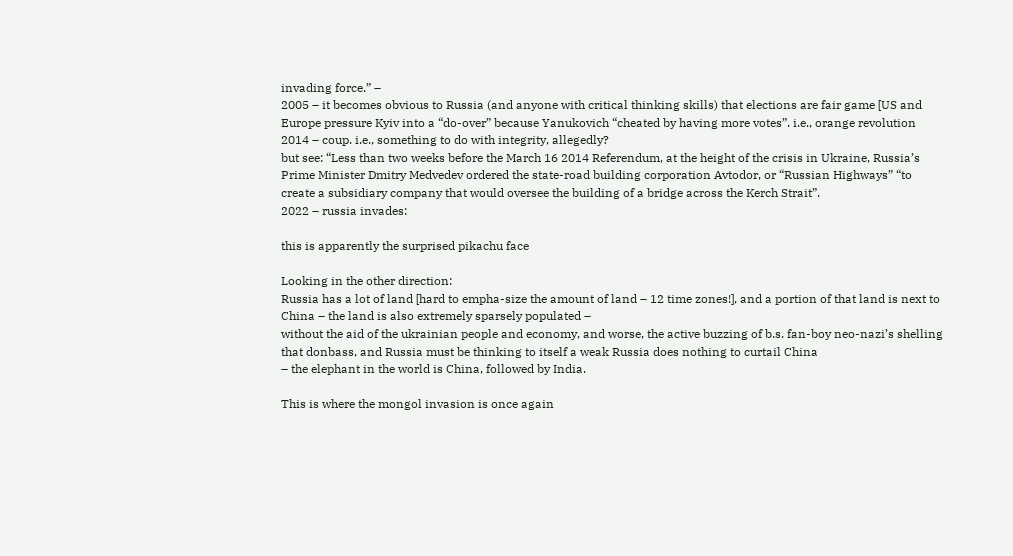invading force.” –
2005 – it becomes obvious to Russia (and anyone with critical thinking skills) that elections are fair game [US and Europe pressure Kyiv into a “do-over” because Yanukovich “cheated by having more votes”. i.e., orange revolution
2014 – coup. i.e., something to do with integrity, allegedly?
but see: “Less than two weeks before the March 16 2014 Referendum, at the height of the crisis in Ukraine, Russia’s Prime Minister Dmitry Medvedev ordered the state-road building corporation Avtodor, or “Russian Highways” “to create a subsidiary company that would oversee the building of a bridge across the Kerch Strait”.
2022 – russia invades:

this is apparently the surprised pikachu face

Looking in the other direction:
Russia has a lot of land [hard to empha-size the amount of land – 12 time zones!], and a portion of that land is next to China – the land is also extremely sparsely populated –
without the aid of the ukrainian people and economy, and worse, the active buzzing of b.s. fan-boy neo-nazi’s shelling that donbass, and Russia must be thinking to itself a weak Russia does nothing to curtail China
– the elephant in the world is China, followed by India.

This is where the mongol invasion is once again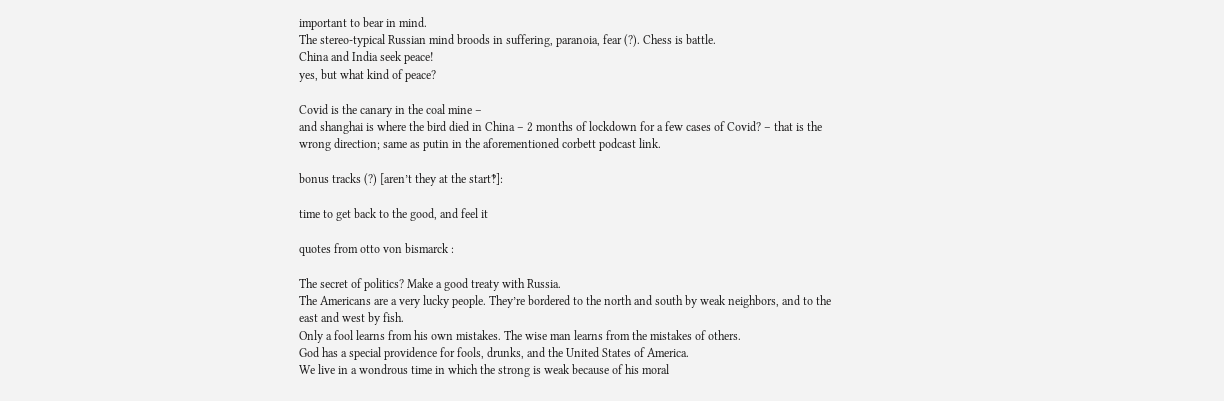important to bear in mind.
The stereo-typical Russian mind broods in suffering, paranoia, fear (?). Chess is battle.
China and India seek peace!
yes, but what kind of peace?

Covid is the canary in the coal mine –
and shanghai is where the bird died in China – 2 months of lockdown for a few cases of Covid? – that is the wrong direction; same as putin in the aforementioned corbett podcast link.

bonus tracks (?) [aren’t they at the start‽]:

time to get back to the good, and feel it

quotes from otto von bismarck :

The secret of politics? Make a good treaty with Russia.
The Americans are a very lucky people. They’re bordered to the north and south by weak neighbors, and to the east and west by fish.
Only a fool learns from his own mistakes. The wise man learns from the mistakes of others.
God has a special providence for fools, drunks, and the United States of America.
We live in a wondrous time in which the strong is weak because of his moral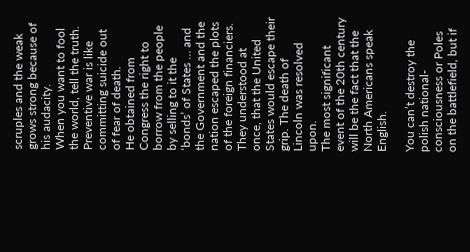scruples and the weak grows strong because of his audacity.
When you want to fool the world, tell the truth.
Preventive war is like committing suicide out of fear of death.
He obtained from Congress the right to borrow from the people by selling to it the ‘bonds’ of States … and the Government and the nation escaped the plots of the foreign financiers. They understood at once, that the United States would escape their grip. The death of Lincoln was resolved upon.
The most significant event of the 20th century will be the fact that the North Americans speak English.

You can’t destroy the polish national-consciousness or Poles on the battlefield, but if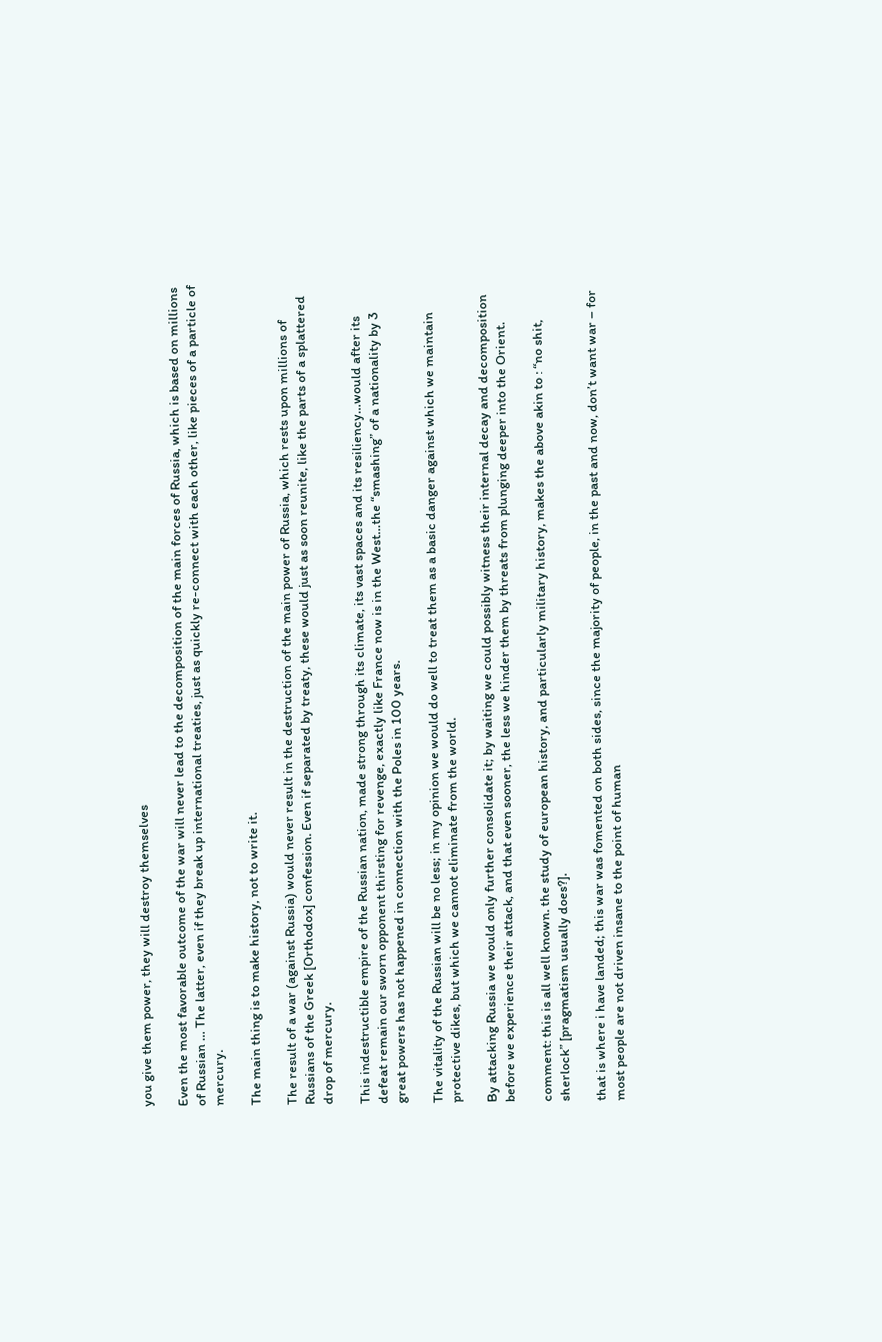you give them power, they will destroy themselves

Even the most favorable outcome of the war will never lead to the decomposition of the main forces of Russia, which is based on millions of Russian … The latter, even if they break up international treaties, just as quickly re-connect with each other, like pieces of a particle of mercury.

The main thing is to make history, not to write it.

The result of a war (against Russia) would never result in the destruction of the main power of Russia, which rests upon millions of Russians of the Greek [Orthodox] confession. Even if separated by treaty, these would just as soon reunite, like the parts of a splattered drop of mercury.

This indestructible empire of the Russian nation, made strong through its climate, its vast spaces and its resiliency…would after its defeat remain our sworn opponent thirsting for revenge, exactly like France now is in the West…the “smashing” of a nationality by 3 great powers has not happened in connection with the Poles in 100 years.

The vitality of the Russian will be no less; in my opinion we would do well to treat them as a basic danger against which we maintain protective dikes, but which we cannot eliminate from the world.

By attacking Russia we would only further consolidate it; by waiting we could possibly witness their internal decay and decomposition before we experience their attack, and that even sooner, the less we hinder them by threats from plunging deeper into the Orient.

comment: this is all well known. the study of european history, and particularly military history, makes the above akin to : “no shit, sherlock” [pragmatism usually does?].

that is where i have landed; this war was fomented on both sides, since the majority of people, in the past and now, don’t want war – for most people are not driven insane to the point of human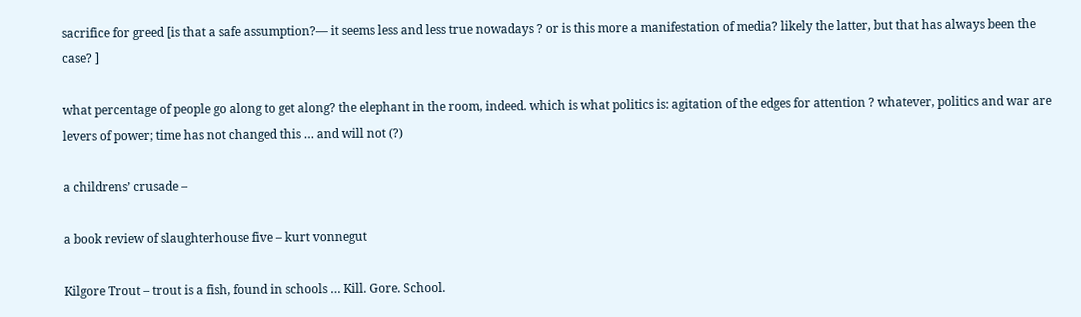sacrifice for greed [is that a safe assumption?— it seems less and less true nowadays ? or is this more a manifestation of media? likely the latter, but that has always been the case? ]

what percentage of people go along to get along? the elephant in the room, indeed. which is what politics is: agitation of the edges for attention ? whatever, politics and war are levers of power; time has not changed this … and will not (?)

a childrens’ crusade –

a book review of slaughterhouse five – kurt vonnegut

Kilgore Trout – trout is a fish, found in schools … Kill. Gore. School.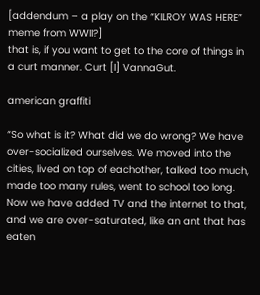[addendum – a play on the “KILROY WAS HERE” meme from WWII?]
that is, if you want to get to the core of things in a curt manner. Curt [I] VannaGut.

american graffiti

“So what is it? What did we do wrong? We have over-socialized ourselves. We moved into the cities, lived on top of eachother, talked too much, made too many rules, went to school too long. Now we have added TV and the internet to that, and we are over-saturated, like an ant that has eaten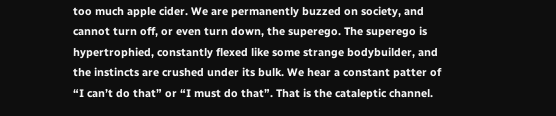too much apple cider. We are permanently buzzed on society, and cannot turn off, or even turn down, the superego. The superego is hypertrophied, constantly flexed like some strange bodybuilder, and the instincts are crushed under its bulk. We hear a constant patter of “I can’t do that” or “I must do that”. That is the cataleptic channel.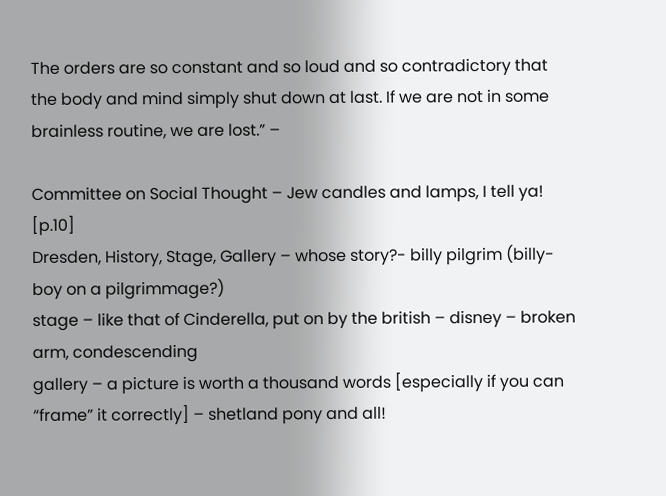The orders are so constant and so loud and so contradictory that the body and mind simply shut down at last. If we are not in some brainless routine, we are lost.” –

Committee on Social Thought – Jew candles and lamps, I tell ya! [p.10]
Dresden, History, Stage, Gallery – whose story?- billy pilgrim (billy-boy on a pilgrimmage?)
stage – like that of Cinderella, put on by the british – disney – broken arm, condescending
gallery – a picture is worth a thousand words [especially if you can “frame” it correctly] – shetland pony and all!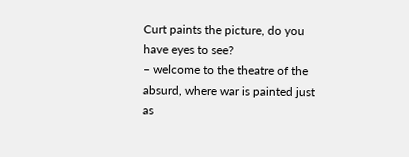Curt paints the picture, do you have eyes to see?
– welcome to the theatre of the absurd, where war is painted just as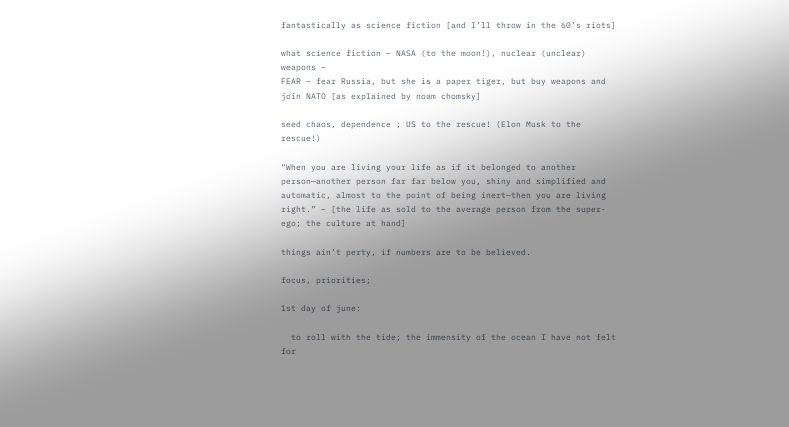fantastically as science fiction [and I’ll throw in the 60’s riots]

what science fiction – NASA (to the moon!), nuclear (unclear) weapons –
FEAR – fear Russia, but she is a paper tiger, but buy weapons and join NATO [as explained by noam chomsky]

seed chaos, dependence ; US to the rescue! (Elon Musk to the rescue!)

“When you are living your life as if it belonged to another person—another person far far below you, shiny and simplified and automatic, almost to the point of being inert—then you are living right.” – [the life as sold to the average person from the super-ego; the culture at hand]

things ain’t perty, if numbers are to be believed.

focus, priorities;

1st day of june:

  to roll with the tide; the immensity of the ocean I have not felt for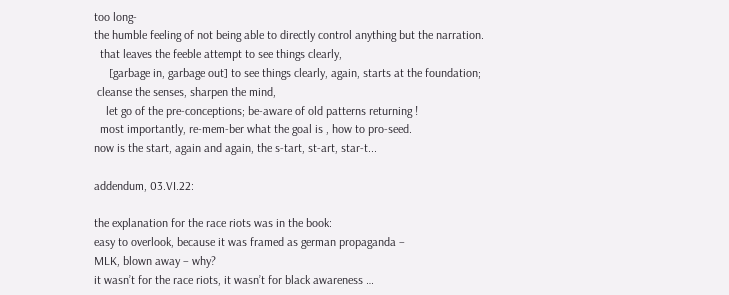too long-
the humble feeling of not being able to directly control anything but the narration.
  that leaves the feeble attempt to see things clearly,
     [garbage in, garbage out] to see things clearly, again, starts at the foundation;
 cleanse the senses, sharpen the mind,
    let go of the pre-conceptions; be-aware of old patterns returning !
  most importantly, re-mem-ber what the goal is , how to pro-seed.
now is the start, again and again, the s-tart, st-art, star-t...

addendum, 03.VI.22:

the explanation for the race riots was in the book:
easy to overlook, because it was framed as german propaganda –
MLK, blown away – why?
it wasn’t for the race riots, it wasn’t for black awareness …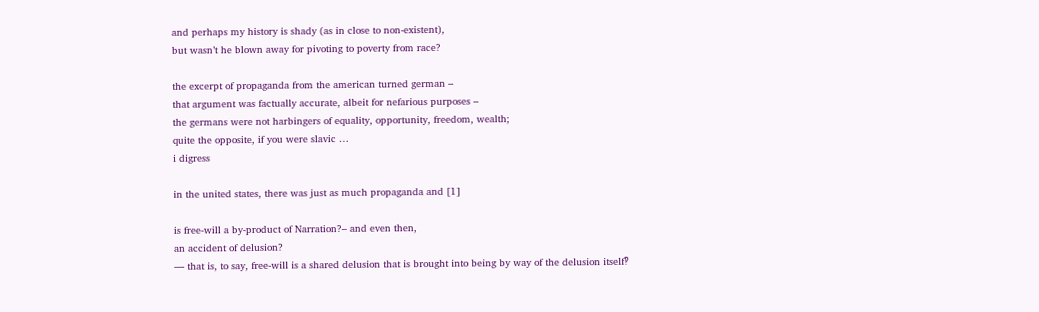and perhaps my history is shady (as in close to non-existent),
but wasn’t he blown away for pivoting to poverty from race?

the excerpt of propaganda from the american turned german –
that argument was factually accurate, albeit for nefarious purposes –
the germans were not harbingers of equality, opportunity, freedom, wealth;
quite the opposite, if you were slavic …
i digress

in the united states, there was just as much propaganda and [1]

is free-will a by-product of Narration?– and even then,
an accident of delusion?
— that is, to say, free-will is a shared delusion that is brought into being by way of the delusion itself‽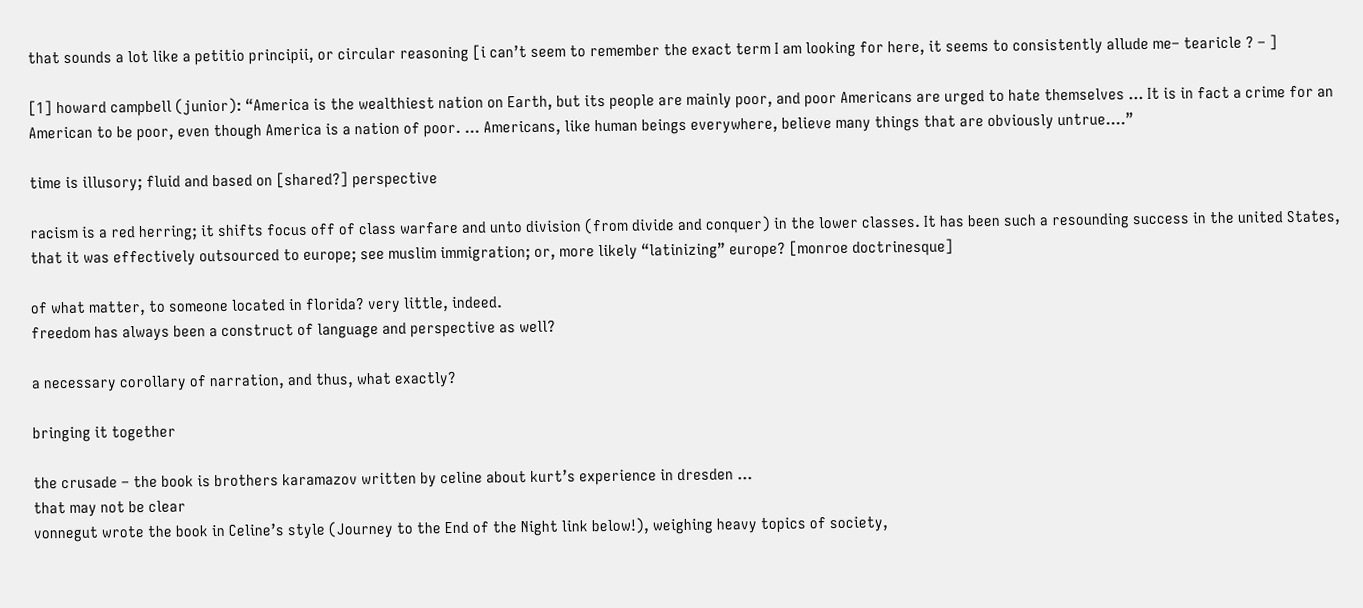that sounds a lot like a petitio principii, or circular reasoning [i can’t seem to remember the exact term I am looking for here, it seems to consistently allude me– tearicle ? – ]

[1] howard campbell (junior): “America is the wealthiest nation on Earth, but its people are mainly poor, and poor Americans are urged to hate themselves … It is in fact a crime for an American to be poor, even though America is a nation of poor. … Americans, like human beings everywhere, believe many things that are obviously untrue….”

time is illusory; fluid and based on [shared?] perspective

racism is a red herring; it shifts focus off of class warfare and unto division (from divide and conquer) in the lower classes. It has been such a resounding success in the united States, that it was effectively outsourced to europe; see muslim immigration; or, more likely “latinizing” europe? [monroe doctrinesque]

of what matter, to someone located in florida? very little, indeed.
freedom has always been a construct of language and perspective as well?

a necessary corollary of narration, and thus, what exactly?

bringing it together

the crusade – the book is brothers karamazov written by celine about kurt’s experience in dresden …
that may not be clear
vonnegut wrote the book in Celine’s style (Journey to the End of the Night link below!), weighing heavy topics of society,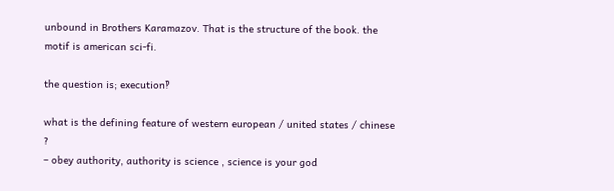unbound in Brothers Karamazov. That is the structure of the book. the motif is american sci-fi.

the question is; execution‽

what is the defining feature of western european / united states / chinese ?
– obey authority, authority is science , science is your god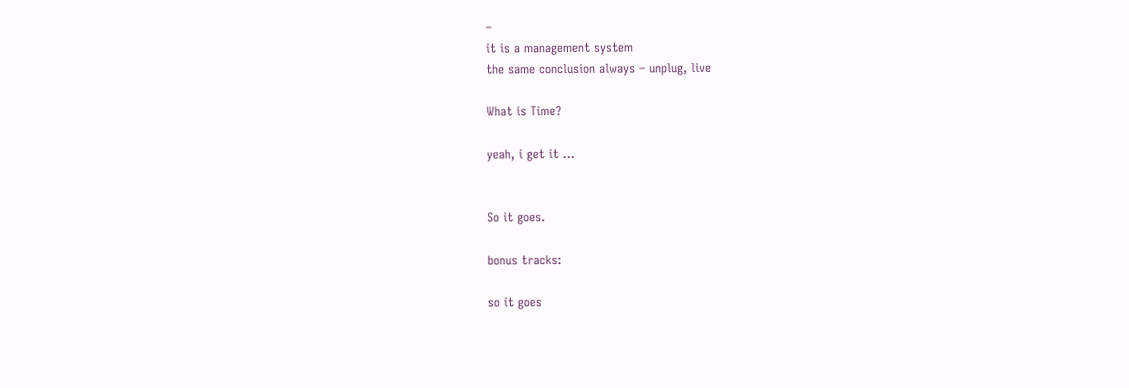–
it is a management system
the same conclusion always – unplug, live

What is Time?

yeah, i get it …


So it goes.

bonus tracks:

so it goes